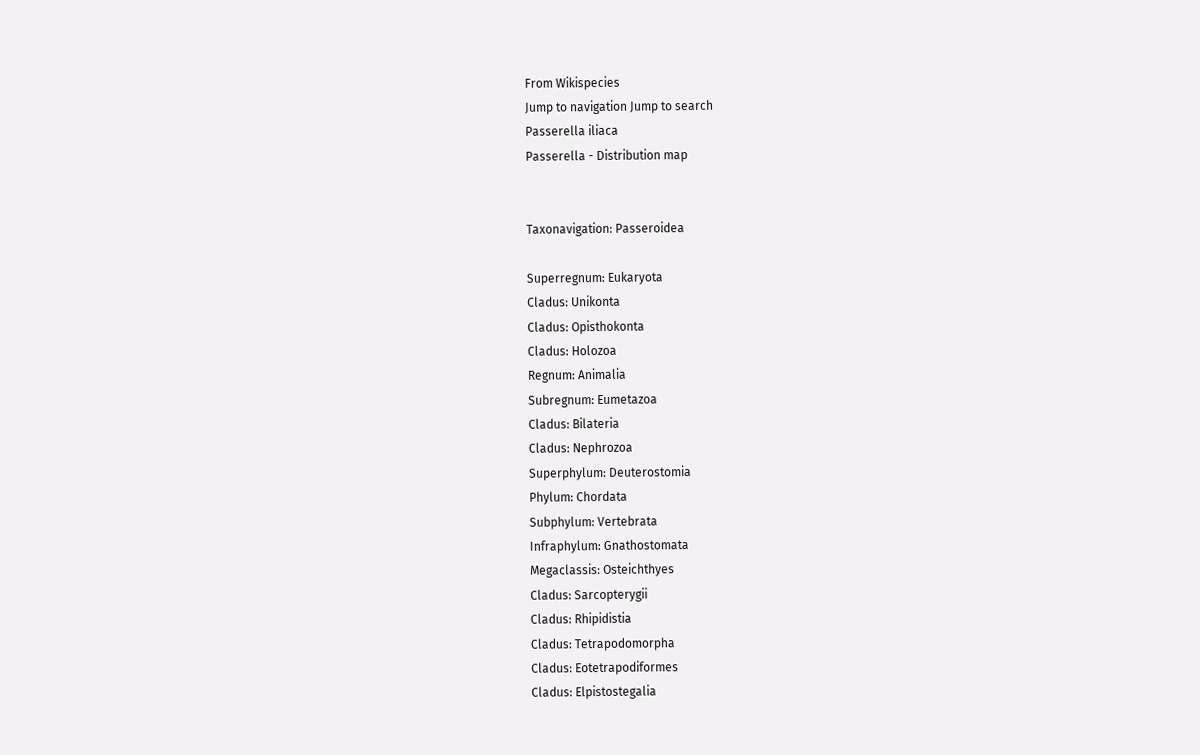From Wikispecies
Jump to navigation Jump to search
Passerella iliaca
Passerella - Distribution map


Taxonavigation: Passeroidea

Superregnum: Eukaryota
Cladus: Unikonta
Cladus: Opisthokonta
Cladus: Holozoa
Regnum: Animalia
Subregnum: Eumetazoa
Cladus: Bilateria
Cladus: Nephrozoa
Superphylum: Deuterostomia
Phylum: Chordata
Subphylum: Vertebrata
Infraphylum: Gnathostomata
Megaclassis: Osteichthyes
Cladus: Sarcopterygii
Cladus: Rhipidistia
Cladus: Tetrapodomorpha
Cladus: Eotetrapodiformes
Cladus: Elpistostegalia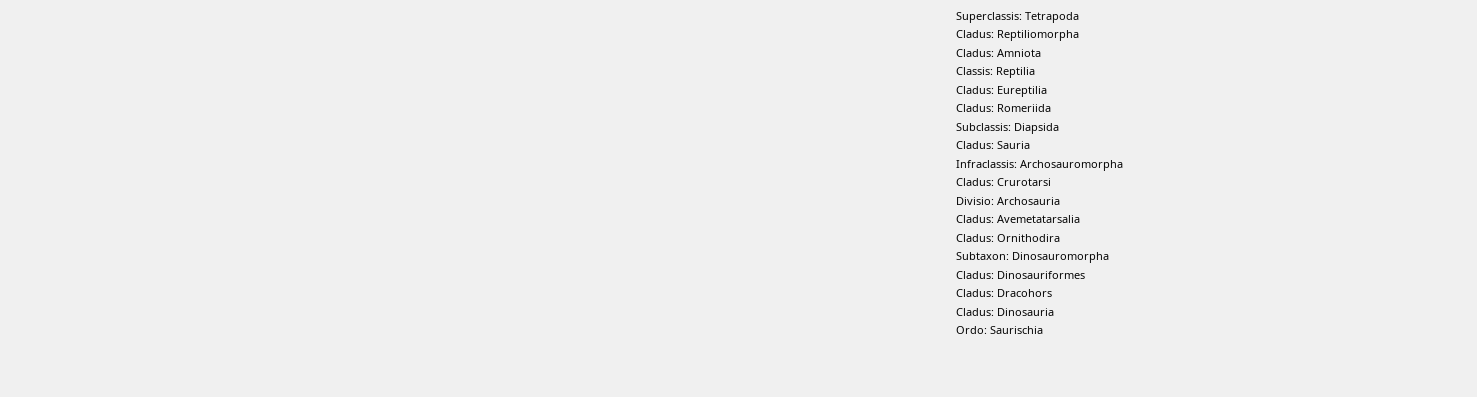Superclassis: Tetrapoda
Cladus: Reptiliomorpha
Cladus: Amniota
Classis: Reptilia
Cladus: Eureptilia
Cladus: Romeriida
Subclassis: Diapsida
Cladus: Sauria
Infraclassis: Archosauromorpha
Cladus: Crurotarsi
Divisio: Archosauria
Cladus: Avemetatarsalia
Cladus: Ornithodira
Subtaxon: Dinosauromorpha
Cladus: Dinosauriformes
Cladus: Dracohors
Cladus: Dinosauria
Ordo: Saurischia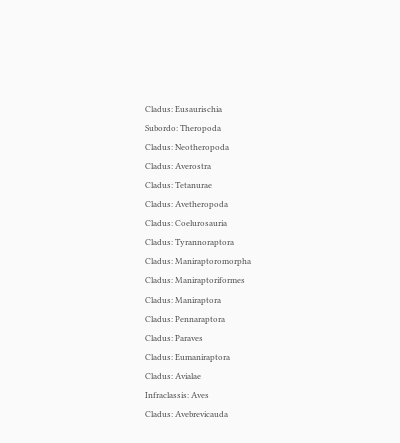Cladus: Eusaurischia
Subordo: Theropoda
Cladus: Neotheropoda
Cladus: Averostra
Cladus: Tetanurae
Cladus: Avetheropoda
Cladus: Coelurosauria
Cladus: Tyrannoraptora
Cladus: Maniraptoromorpha
Cladus: Maniraptoriformes
Cladus: Maniraptora
Cladus: Pennaraptora
Cladus: Paraves
Cladus: Eumaniraptora
Cladus: Avialae
Infraclassis: Aves
Cladus: Avebrevicauda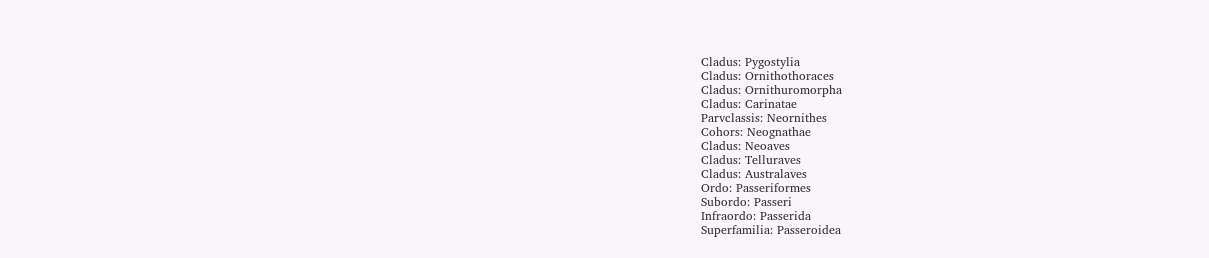Cladus: Pygostylia
Cladus: Ornithothoraces
Cladus: Ornithuromorpha
Cladus: Carinatae
Parvclassis: Neornithes
Cohors: Neognathae
Cladus: Neoaves
Cladus: Telluraves
Cladus: Australaves
Ordo: Passeriformes
Subordo: Passeri
Infraordo: Passerida
Superfamilia: Passeroidea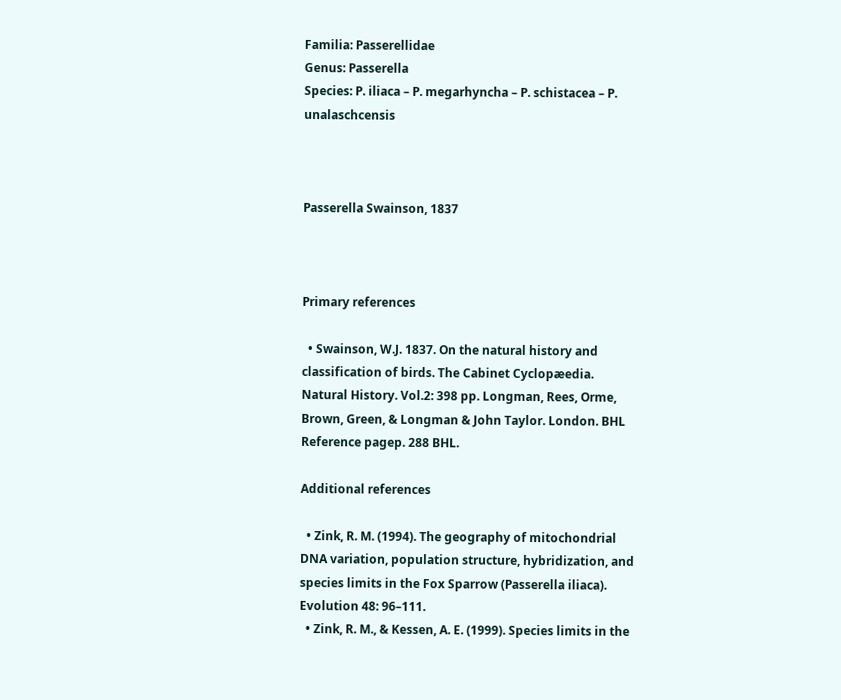Familia: Passerellidae
Genus: Passerella
Species: P. iliaca – P. megarhyncha – P. schistacea – P. unalaschcensis



Passerella Swainson, 1837



Primary references

  • Swainson, W.J. 1837. On the natural history and classification of birds. The Cabinet Cyclopæedia. Natural History. Vol.2: 398 pp. Longman, Rees, Orme, Brown, Green, & Longman & John Taylor. London. BHL Reference pagep. 288 BHL.

Additional references

  • Zink, R. M. (1994). The geography of mitochondrial DNA variation, population structure, hybridization, and species limits in the Fox Sparrow (Passerella iliaca). Evolution 48: 96–111.
  • Zink, R. M., & Kessen, A. E. (1999). Species limits in the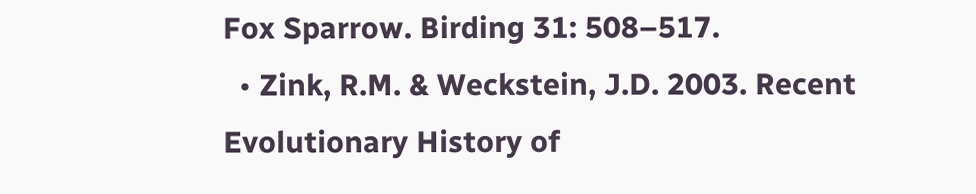Fox Sparrow. Birding 31: 508–517.
  • Zink, R.M. & Weckstein, J.D. 2003. Recent Evolutionary History of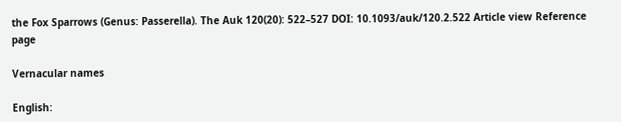the Fox Sparrows (Genus: Passerella). The Auk 120(20): 522–527 DOI: 10.1093/auk/120.2.522 Article view Reference page

Vernacular names

English: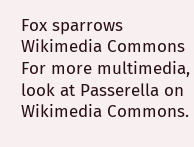Fox sparrows
Wikimedia Commons For more multimedia, look at Passerella on Wikimedia Commons.